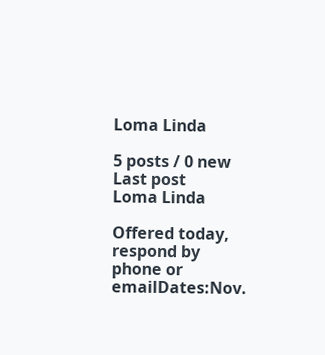Loma Linda

5 posts / 0 new
Last post
Loma Linda

Offered today, respond by phone or emailDates:Nov.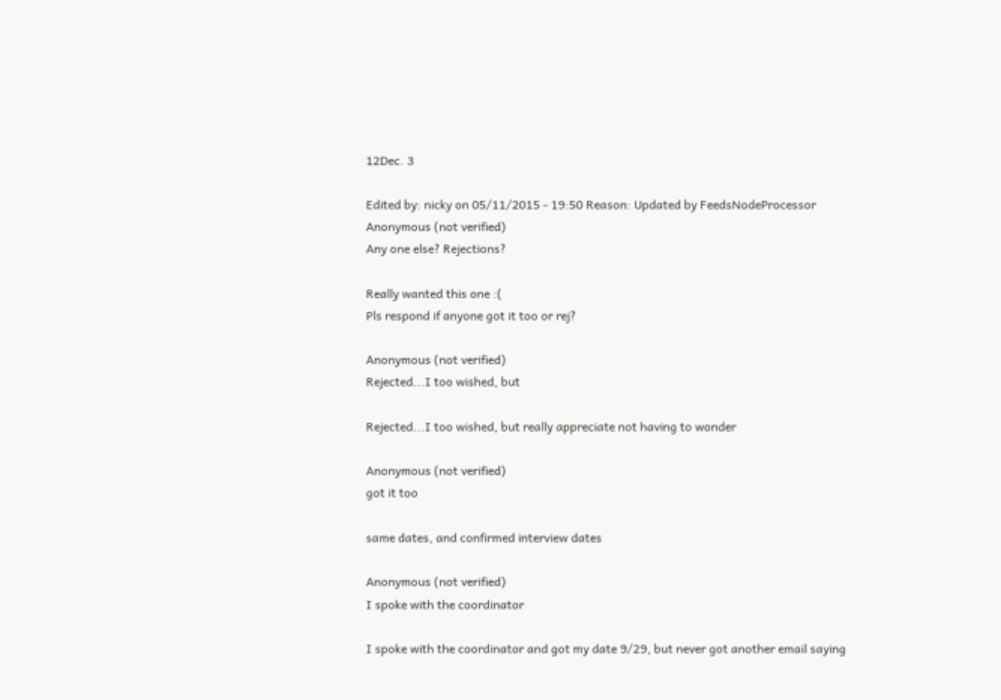12Dec. 3

Edited by: nicky on 05/11/2015 - 19:50 Reason: Updated by FeedsNodeProcessor
Anonymous (not verified)
Any one else? Rejections?

Really wanted this one :(
Pls respond if anyone got it too or rej?

Anonymous (not verified)
Rejected...I too wished, but

Rejected...I too wished, but really appreciate not having to wonder

Anonymous (not verified)
got it too

same dates, and confirmed interview dates

Anonymous (not verified)
I spoke with the coordinator

I spoke with the coordinator and got my date 9/29, but never got another email saying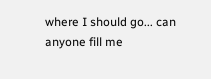where I should go... can anyone fill me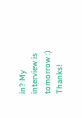in? My interview is tomorrow :) Thanks!